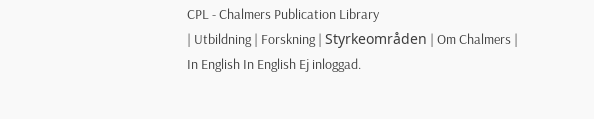CPL - Chalmers Publication Library
| Utbildning | Forskning | Styrkeområden | Om Chalmers | In English In English Ej inloggad.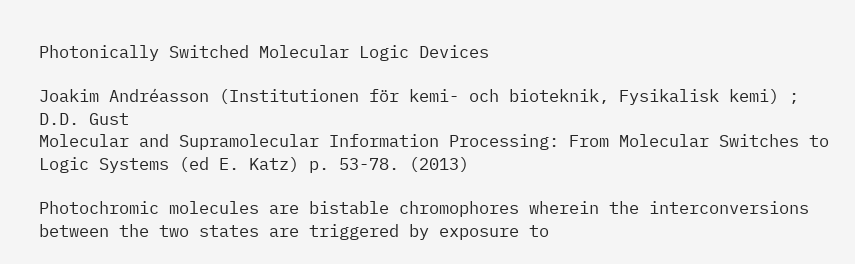Photonically Switched Molecular Logic Devices

Joakim Andréasson (Institutionen för kemi- och bioteknik, Fysikalisk kemi) ; D.D. Gust
Molecular and Supramolecular Information Processing: From Molecular Switches to Logic Systems (ed E. Katz) p. 53-78. (2013)

Photochromic molecules are bistable chromophores wherein the interconversions between the two states are triggered by exposure to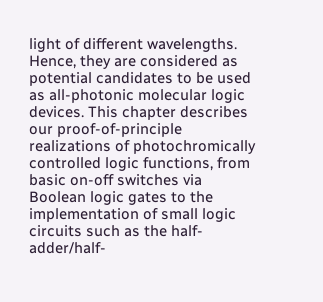light of different wavelengths. Hence, they are considered as potential candidates to be used as all-photonic molecular logic devices. This chapter describes our proof-of-principle realizations of photochromically controlled logic functions, from basic on-off switches via Boolean logic gates to the implementation of small logic circuits such as the half-adder/half-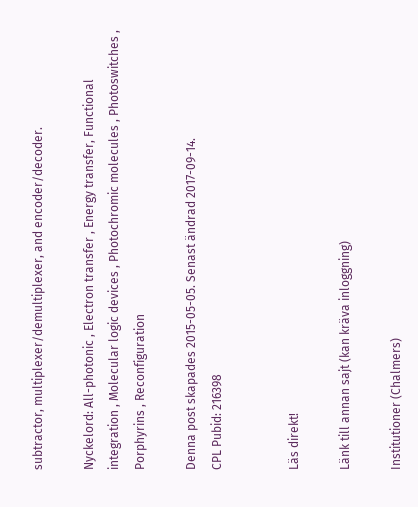subtractor, multiplexer/demultiplexer, and encoder/decoder.

Nyckelord: All-photonic , Electron transfer , Energy transfer, Functional integration , Molecular logic devices , Photochromic molecules , Photoswitches , Porphyrins , Reconfiguration

Denna post skapades 2015-05-05. Senast ändrad 2017-09-14.
CPL Pubid: 216398


Läs direkt!

Länk till annan sajt (kan kräva inloggning)

Institutioner (Chalmers)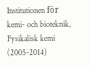Institutionen för kemi- och bioteknik, Fysikalisk kemi (2005-2014)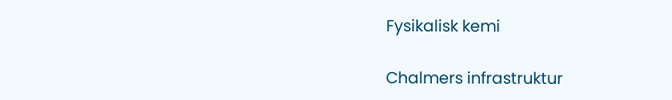Fysikalisk kemi

Chalmers infrastruktur